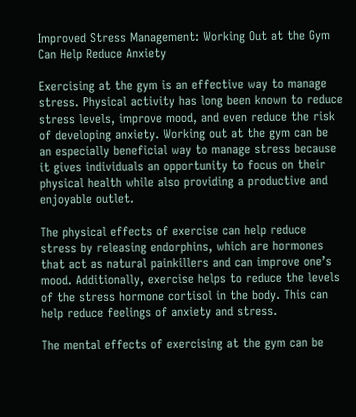Improved Stress Management: Working Out at the Gym Can Help Reduce Anxiety

Exercising at the gym is an effective way to manage stress. Physical activity has long been known to reduce stress levels, improve mood, and even reduce the risk of developing anxiety. Working out at the gym can be an especially beneficial way to manage stress because it gives individuals an opportunity to focus on their physical health while also providing a productive and enjoyable outlet.

The physical effects of exercise can help reduce stress by releasing endorphins, which are hormones that act as natural painkillers and can improve one’s mood. Additionally, exercise helps to reduce the levels of the stress hormone cortisol in the body. This can help reduce feelings of anxiety and stress.

The mental effects of exercising at the gym can be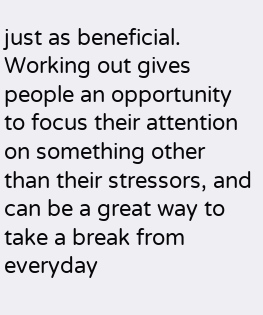just as beneficial. Working out gives people an opportunity to focus their attention on something other than their stressors, and can be a great way to take a break from everyday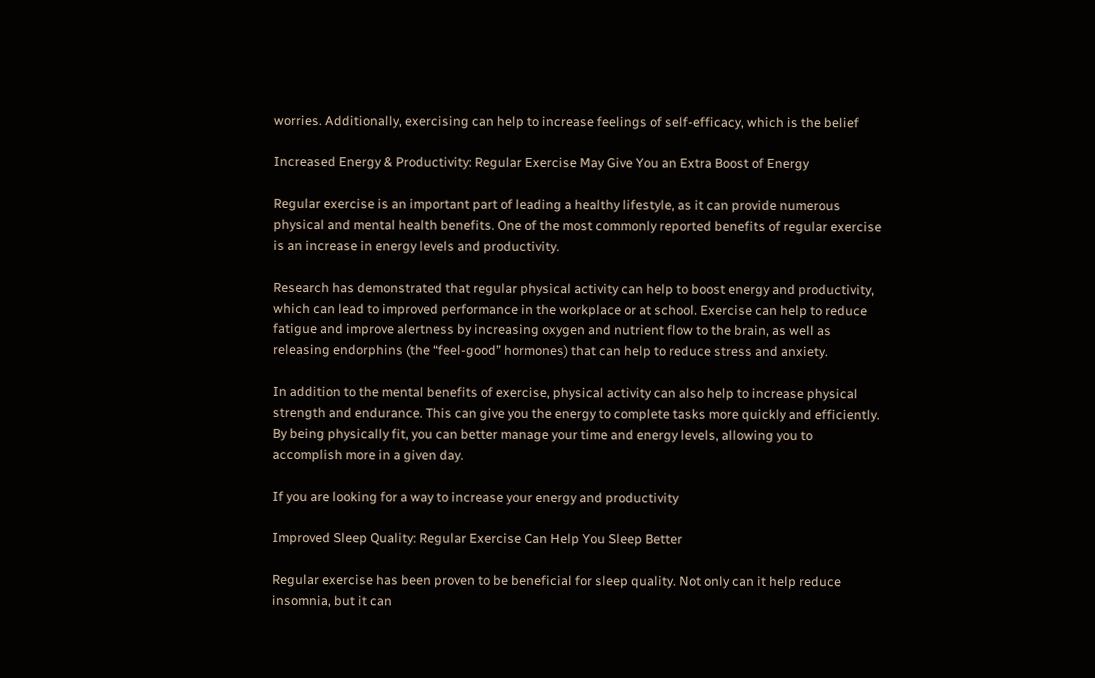worries. Additionally, exercising can help to increase feelings of self-efficacy, which is the belief

Increased Energy & Productivity: Regular Exercise May Give You an Extra Boost of Energy

Regular exercise is an important part of leading a healthy lifestyle, as it can provide numerous physical and mental health benefits. One of the most commonly reported benefits of regular exercise is an increase in energy levels and productivity.

Research has demonstrated that regular physical activity can help to boost energy and productivity, which can lead to improved performance in the workplace or at school. Exercise can help to reduce fatigue and improve alertness by increasing oxygen and nutrient flow to the brain, as well as releasing endorphins (the “feel-good” hormones) that can help to reduce stress and anxiety.

In addition to the mental benefits of exercise, physical activity can also help to increase physical strength and endurance. This can give you the energy to complete tasks more quickly and efficiently. By being physically fit, you can better manage your time and energy levels, allowing you to accomplish more in a given day.

If you are looking for a way to increase your energy and productivity

Improved Sleep Quality: Regular Exercise Can Help You Sleep Better

Regular exercise has been proven to be beneficial for sleep quality. Not only can it help reduce insomnia, but it can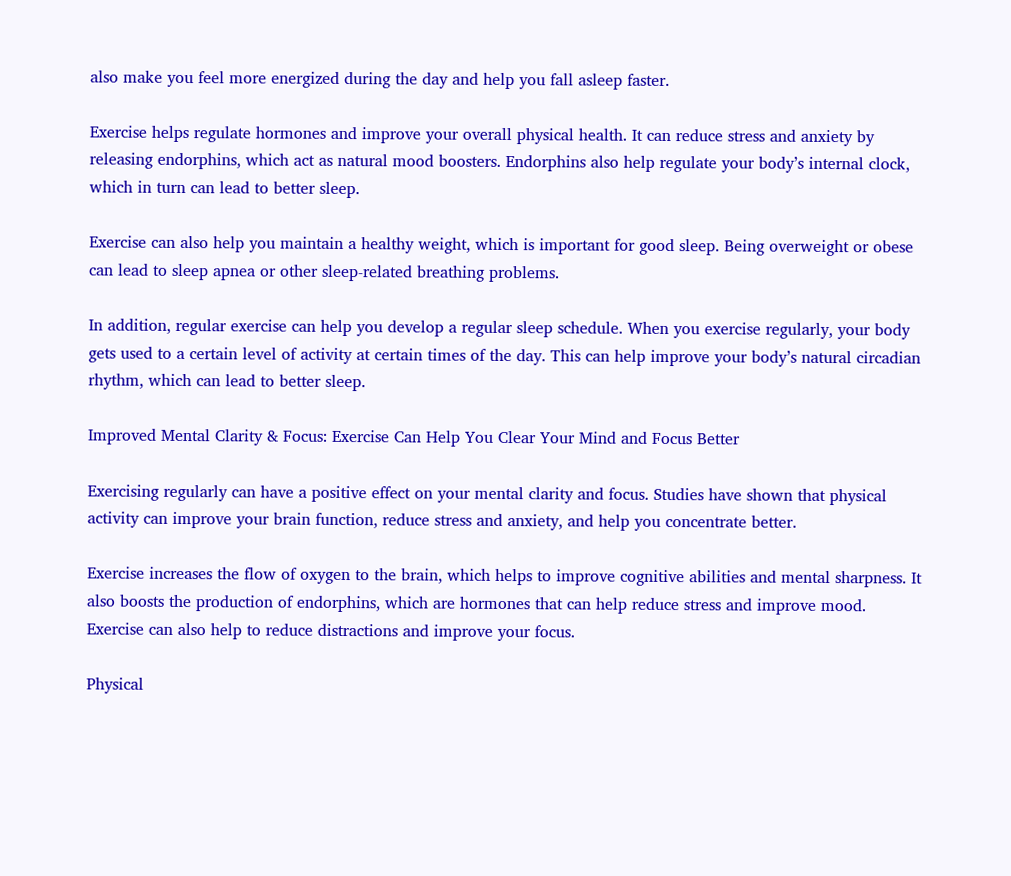also make you feel more energized during the day and help you fall asleep faster.

Exercise helps regulate hormones and improve your overall physical health. It can reduce stress and anxiety by releasing endorphins, which act as natural mood boosters. Endorphins also help regulate your body’s internal clock, which in turn can lead to better sleep.

Exercise can also help you maintain a healthy weight, which is important for good sleep. Being overweight or obese can lead to sleep apnea or other sleep-related breathing problems.

In addition, regular exercise can help you develop a regular sleep schedule. When you exercise regularly, your body gets used to a certain level of activity at certain times of the day. This can help improve your body’s natural circadian rhythm, which can lead to better sleep.

Improved Mental Clarity & Focus: Exercise Can Help You Clear Your Mind and Focus Better

Exercising regularly can have a positive effect on your mental clarity and focus. Studies have shown that physical activity can improve your brain function, reduce stress and anxiety, and help you concentrate better.

Exercise increases the flow of oxygen to the brain, which helps to improve cognitive abilities and mental sharpness. It also boosts the production of endorphins, which are hormones that can help reduce stress and improve mood. Exercise can also help to reduce distractions and improve your focus.

Physical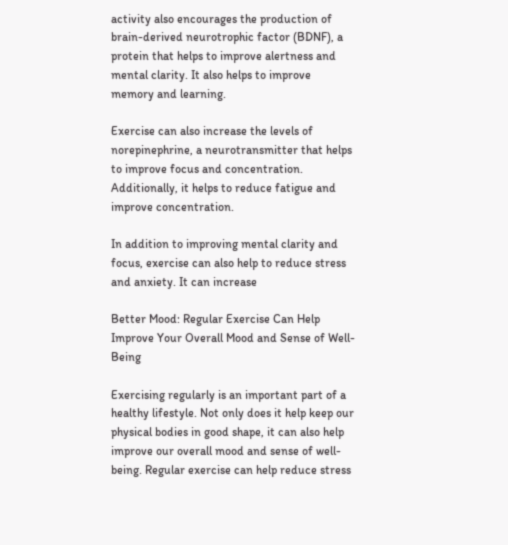activity also encourages the production of brain-derived neurotrophic factor (BDNF), a protein that helps to improve alertness and mental clarity. It also helps to improve memory and learning.

Exercise can also increase the levels of norepinephrine, a neurotransmitter that helps to improve focus and concentration. Additionally, it helps to reduce fatigue and improve concentration.

In addition to improving mental clarity and focus, exercise can also help to reduce stress and anxiety. It can increase

Better Mood: Regular Exercise Can Help Improve Your Overall Mood and Sense of Well-Being

Exercising regularly is an important part of a healthy lifestyle. Not only does it help keep our physical bodies in good shape, it can also help improve our overall mood and sense of well-being. Regular exercise can help reduce stress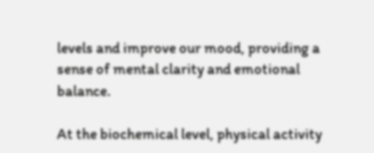levels and improve our mood, providing a sense of mental clarity and emotional balance.

At the biochemical level, physical activity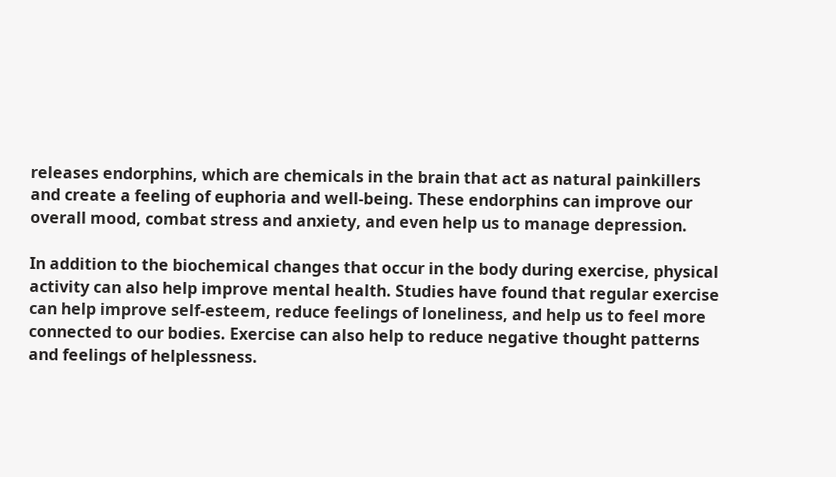releases endorphins, which are chemicals in the brain that act as natural painkillers and create a feeling of euphoria and well-being. These endorphins can improve our overall mood, combat stress and anxiety, and even help us to manage depression.

In addition to the biochemical changes that occur in the body during exercise, physical activity can also help improve mental health. Studies have found that regular exercise can help improve self-esteem, reduce feelings of loneliness, and help us to feel more connected to our bodies. Exercise can also help to reduce negative thought patterns and feelings of helplessness.